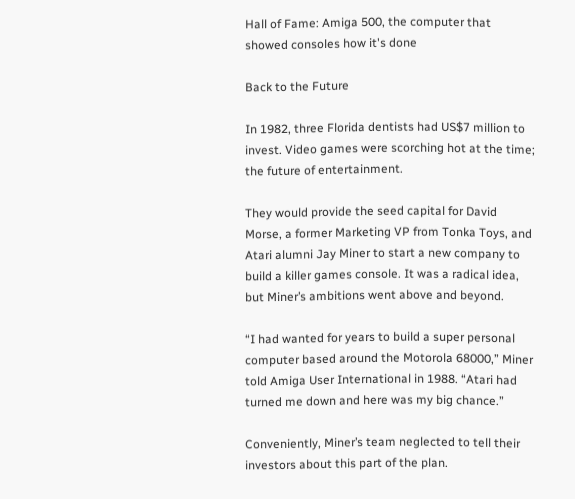Hall of Fame: Amiga 500, the computer that showed consoles how it's done

Back to the Future

In 1982, three Florida dentists had US$7 million to invest. Video games were scorching hot at the time; the future of entertainment.

They would provide the seed capital for David Morse, a former Marketing VP from Tonka Toys, and Atari alumni Jay Miner to start a new company to build a killer games console. It was a radical idea, but Miner’s ambitions went above and beyond.

“I had wanted for years to build a super personal computer based around the Motorola 68000,” Miner told Amiga User International in 1988. “Atari had turned me down and here was my big chance.”

Conveniently, Miner’s team neglected to tell their investors about this part of the plan.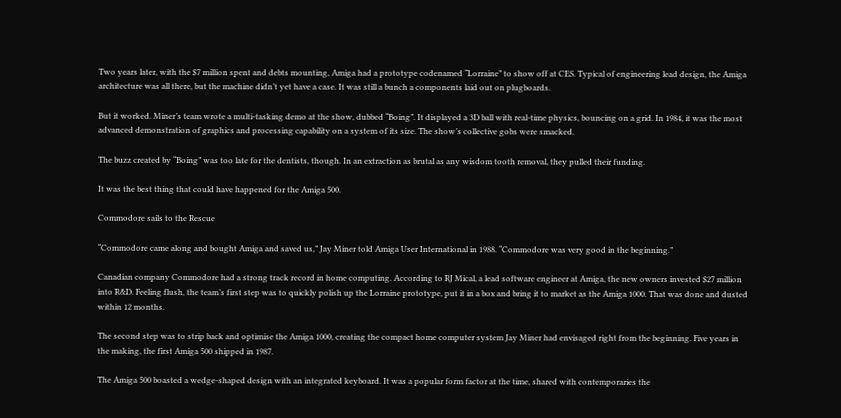Two years later, with the $7 million spent and debts mounting, Amiga had a prototype codenamed “Lorraine” to show off at CES. Typical of engineering lead design, the Amiga architecture was all there, but the machine didn’t yet have a case. It was still a bunch a components laid out on plugboards.

But it worked. Miner’s team wrote a multi-tasking demo at the show, dubbed “Boing”. It displayed a 3D ball with real-time physics, bouncing on a grid. In 1984, it was the most advanced demonstration of graphics and processing capability on a system of its size. The show’s collective gobs were smacked.

The buzz created by “Boing” was too late for the dentists, though. In an extraction as brutal as any wisdom tooth removal, they pulled their funding.

It was the best thing that could have happened for the Amiga 500.

Commodore sails to the Rescue

“Commodore came along and bought Amiga and saved us,” Jay Miner told Amiga User International in 1988. “Commodore was very good in the beginning.”

Canadian company Commodore had a strong track record in home computing. According to RJ Mical, a lead software engineer at Amiga, the new owners invested $27 million into R&D. Feeling flush, the team’s first step was to quickly polish up the Lorraine prototype, put it in a box and bring it to market as the Amiga 1000. That was done and dusted within 12 months.

The second step was to strip back and optimise the Amiga 1000, creating the compact home computer system Jay Miner had envisaged right from the beginning. Five years in the making, the first Amiga 500 shipped in 1987.

The Amiga 500 boasted a wedge-shaped design with an integrated keyboard. It was a popular form factor at the time, shared with contemporaries the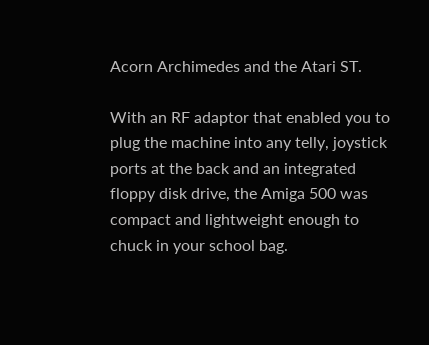Acorn Archimedes and the Atari ST.

With an RF adaptor that enabled you to plug the machine into any telly, joystick ports at the back and an integrated floppy disk drive, the Amiga 500 was compact and lightweight enough to chuck in your school bag.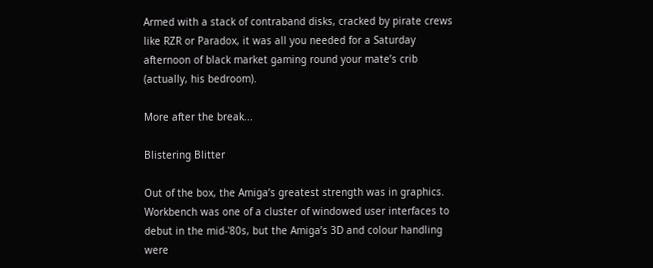Armed with a stack of contraband disks, cracked by pirate crews like RZR or Paradox, it was all you needed for a Saturday afternoon of black market gaming round your mate’s crib (actually, his bedroom).

More after the break...

Blistering Blitter

Out of the box, the Amiga’s greatest strength was in graphics. Workbench was one of a cluster of windowed user interfaces to debut in the mid-'80s, but the Amiga’s 3D and colour handling were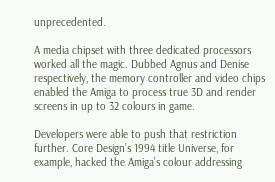unprecedented.

A media chipset with three dedicated processors worked all the magic. Dubbed Agnus and Denise respectively, the memory controller and video chips enabled the Amiga to process true 3D and render screens in up to 32 colours in game.

Developers were able to push that restriction further. Core Design’s 1994 title Universe, for example, hacked the Amiga’s colour addressing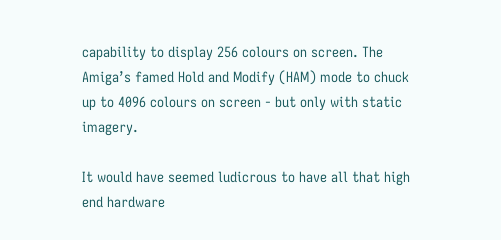capability to display 256 colours on screen. The Amiga’s famed Hold and Modify (HAM) mode to chuck up to 4096 colours on screen - but only with static imagery.

It would have seemed ludicrous to have all that high end hardware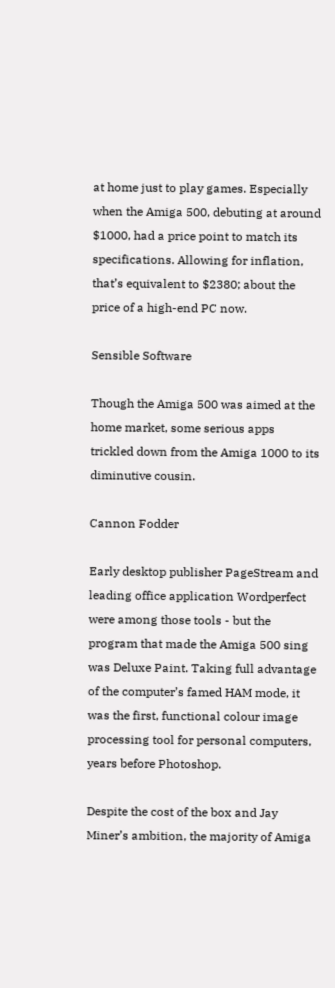at home just to play games. Especially when the Amiga 500, debuting at around $1000, had a price point to match its specifications. Allowing for inflation, that’s equivalent to $2380; about the price of a high-end PC now.

Sensible Software

Though the Amiga 500 was aimed at the home market, some serious apps trickled down from the Amiga 1000 to its diminutive cousin.

Cannon Fodder

Early desktop publisher PageStream and leading office application Wordperfect were among those tools - but the program that made the Amiga 500 sing was Deluxe Paint. Taking full advantage of the computer’s famed HAM mode, it was the first, functional colour image processing tool for personal computers, years before Photoshop.

Despite the cost of the box and Jay Miner’s ambition, the majority of Amiga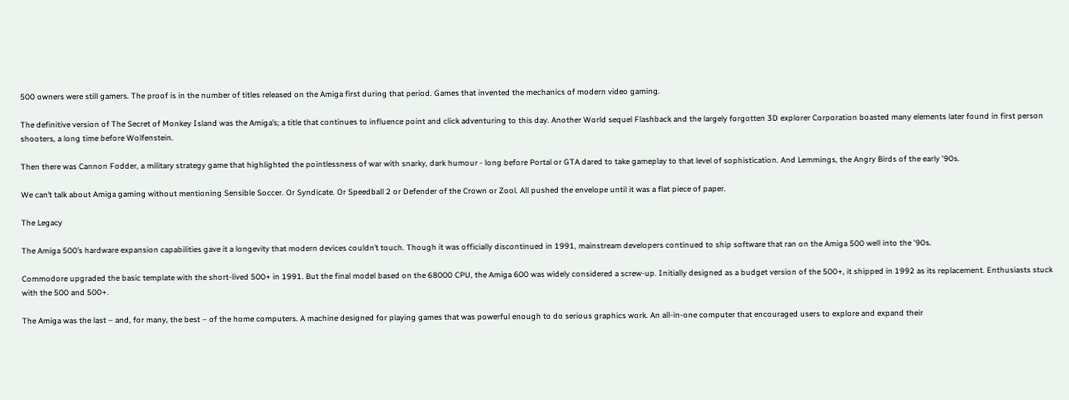500 owners were still gamers. The proof is in the number of titles released on the Amiga first during that period. Games that invented the mechanics of modern video gaming.

The definitive version of The Secret of Monkey Island was the Amiga’s; a title that continues to influence point and click adventuring to this day. Another World sequel Flashback and the largely forgotten 3D explorer Corporation boasted many elements later found in first person shooters, a long time before Wolfenstein.

Then there was Cannon Fodder, a military strategy game that highlighted the pointlessness of war with snarky, dark humour - long before Portal or GTA dared to take gameplay to that level of sophistication. And Lemmings, the Angry Birds of the early '90s.

We can’t talk about Amiga gaming without mentioning Sensible Soccer. Or Syndicate. Or Speedball 2 or Defender of the Crown or Zool. All pushed the envelope until it was a flat piece of paper.

The Legacy

The Amiga 500’s hardware expansion capabilities gave it a longevity that modern devices couldn’t touch. Though it was officially discontinued in 1991, mainstream developers continued to ship software that ran on the Amiga 500 well into the '90s.

Commodore upgraded the basic template with the short-lived 500+ in 1991. But the final model based on the 68000 CPU, the Amiga 600 was widely considered a screw-up. Initially designed as a budget version of the 500+, it shipped in 1992 as its replacement. Enthusiasts stuck with the 500 and 500+.

The Amiga was the last – and, for many, the best – of the home computers. A machine designed for playing games that was powerful enough to do serious graphics work. An all-in-one computer that encouraged users to explore and expand their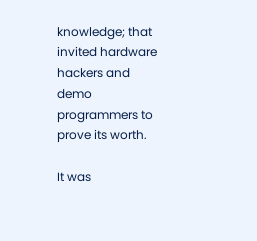knowledge; that invited hardware hackers and demo programmers to prove its worth.

It was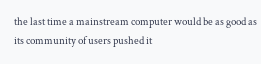the last time a mainstream computer would be as good as its community of users pushed it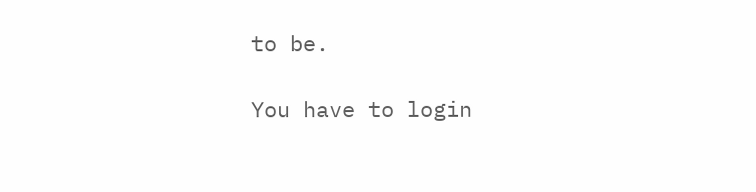to be.

You have to login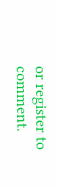or register to comment.